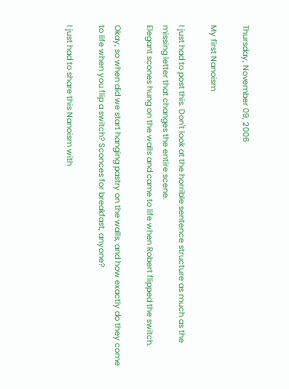Thursday, November 09, 2006

My first Nanoism

I just had to post this. Don't look at the horrible sentence structure as much as the missing letter that changes the entire scene.
Elegant scones hung on the walls and came to life when Robert flipped the switch.

Okay, so when did we start hanging pastry on the walls, and how exactly do they come to life when you flip a switch? Sconces for breakfast, anyone?

I just had to share this Nanoism with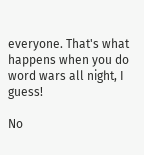everyone. That's what happens when you do word wars all night, I guess!

No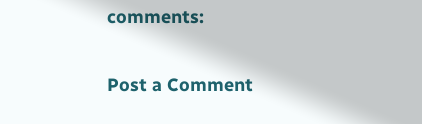comments:

Post a Comment